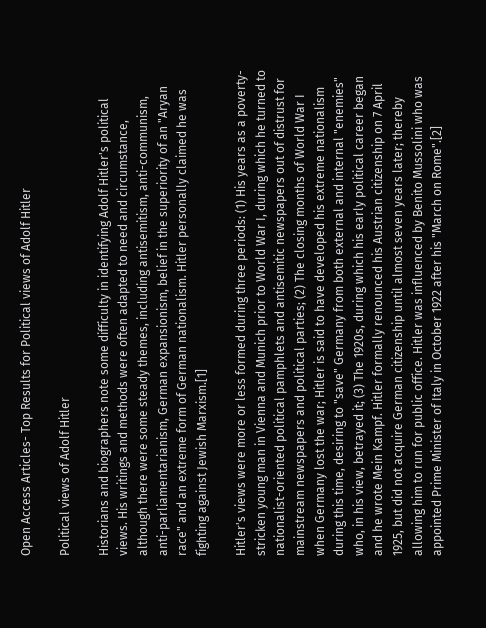Open Access Articles- Top Results for Political views of Adolf Hitler

Political views of Adolf Hitler

Historians and biographers note some difficulty in identifying Adolf Hitler's political views. His writings and methods were often adapted to need and circumstance, although there were some steady themes, including antisemitism, anti-communism, anti-parliamentarianism, German expansionism, belief in the superiority of an "Aryan race" and an extreme form of German nationalism. Hitler personally claimed he was fighting against Jewish Marxism.[1]

Hitler's views were more or less formed during three periods: (1) His years as a poverty-stricken young man in Vienna and Munich prior to World War I, during which he turned to nationalist-oriented political pamphlets and antisemitic newspapers out of distrust for mainstream newspapers and political parties; (2) The closing months of World War I when Germany lost the war; Hitler is said to have developed his extreme nationalism during this time, desiring to "save" Germany from both external and internal "enemies" who, in his view, betrayed it; (3) The 1920s, during which his early political career began and he wrote Mein Kampf. Hitler formally renounced his Austrian citizenship on 7 April 1925, but did not acquire German citizenship until almost seven years later; thereby allowing him to run for public office. Hitler was influenced by Benito Mussolini who was appointed Prime Minister of Italy in October 1922 after his "March on Rome".[2]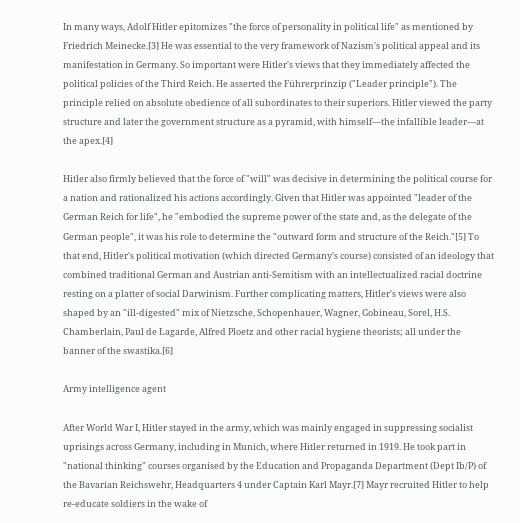In many ways, Adolf Hitler epitomizes "the force of personality in political life" as mentioned by Friedrich Meinecke.[3] He was essential to the very framework of Nazism's political appeal and its manifestation in Germany. So important were Hitler's views that they immediately affected the political policies of the Third Reich. He asserted the Führerprinzip ("Leader principle"). The principle relied on absolute obedience of all subordinates to their superiors. Hitler viewed the party structure and later the government structure as a pyramid, with himself—the infallible leader—at the apex.[4]

Hitler also firmly believed that the force of "will" was decisive in determining the political course for a nation and rationalized his actions accordingly. Given that Hitler was appointed "leader of the German Reich for life", he "embodied the supreme power of the state and, as the delegate of the German people", it was his role to determine the "outward form and structure of the Reich."[5] To that end, Hitler's political motivation (which directed Germany's course) consisted of an ideology that combined traditional German and Austrian anti-Semitism with an intellectualized racial doctrine resting on a platter of social Darwinism. Further complicating matters, Hitler's views were also shaped by an "ill-digested" mix of Nietzsche, Schopenhauer, Wagner, Gobineau, Sorel, H.S. Chamberlain, Paul de Lagarde, Alfred Ploetz and other racial hygiene theorists; all under the banner of the swastika.[6]

Army intelligence agent

After World War I, Hitler stayed in the army, which was mainly engaged in suppressing socialist uprisings across Germany, including in Munich, where Hitler returned in 1919. He took part in "national thinking" courses organised by the Education and Propaganda Department (Dept Ib/P) of the Bavarian Reichswehr, Headquarters 4 under Captain Karl Mayr.[7] Mayr recruited Hitler to help re-educate soldiers in the wake of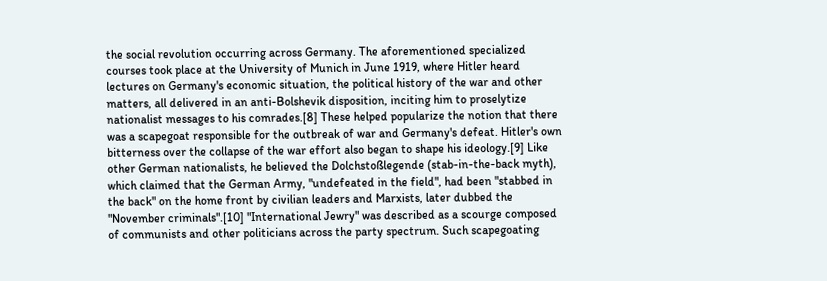the social revolution occurring across Germany. The aforementioned specialized courses took place at the University of Munich in June 1919, where Hitler heard lectures on Germany's economic situation, the political history of the war and other matters, all delivered in an anti-Bolshevik disposition, inciting him to proselytize nationalist messages to his comrades.[8] These helped popularize the notion that there was a scapegoat responsible for the outbreak of war and Germany's defeat. Hitler's own bitterness over the collapse of the war effort also began to shape his ideology.[9] Like other German nationalists, he believed the Dolchstoßlegende (stab-in-the-back myth), which claimed that the German Army, "undefeated in the field", had been "stabbed in the back" on the home front by civilian leaders and Marxists, later dubbed the "November criminals".[10] "International Jewry" was described as a scourge composed of communists and other politicians across the party spectrum. Such scapegoating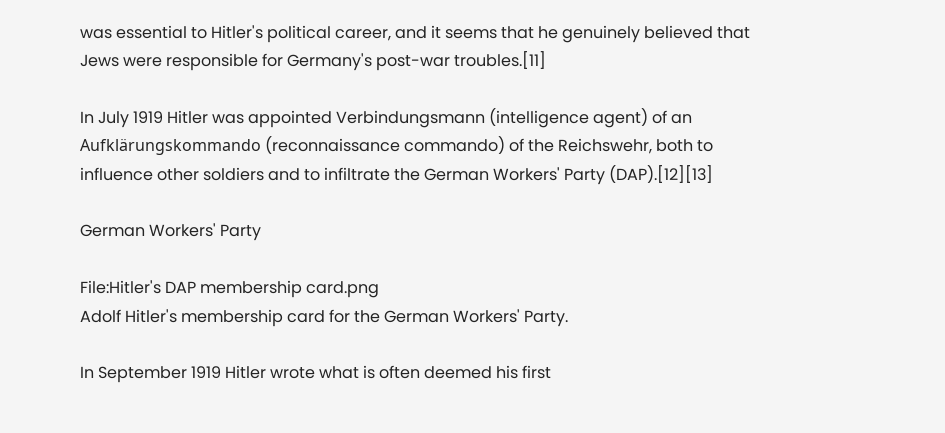was essential to Hitler's political career, and it seems that he genuinely believed that Jews were responsible for Germany's post-war troubles.[11]

In July 1919 Hitler was appointed Verbindungsmann (intelligence agent) of an Aufklärungskommando (reconnaissance commando) of the Reichswehr, both to influence other soldiers and to infiltrate the German Workers' Party (DAP).[12][13]

German Workers' Party

File:Hitler's DAP membership card.png
Adolf Hitler's membership card for the German Workers' Party.

In September 1919 Hitler wrote what is often deemed his first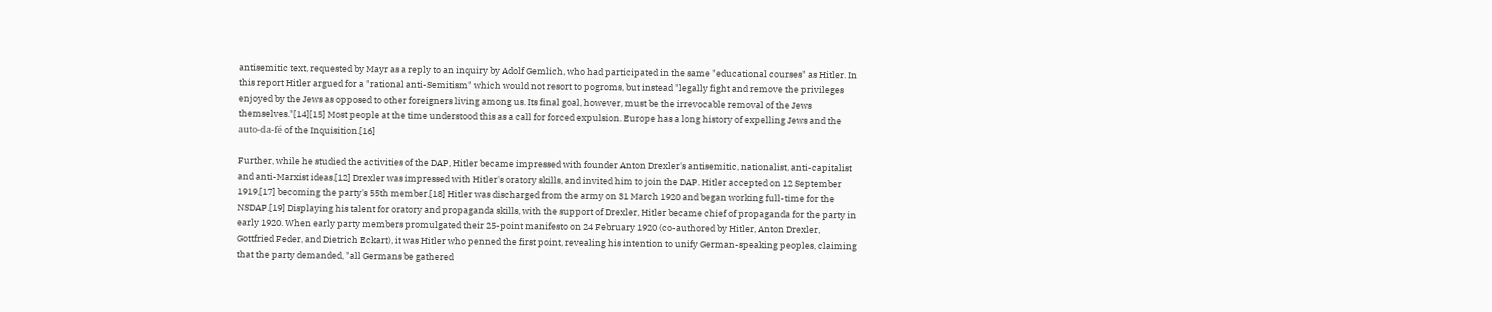antisemitic text, requested by Mayr as a reply to an inquiry by Adolf Gemlich, who had participated in the same "educational courses" as Hitler. In this report Hitler argued for a "rational anti-Semitism" which would not resort to pogroms, but instead "legally fight and remove the privileges enjoyed by the Jews as opposed to other foreigners living among us. Its final goal, however, must be the irrevocable removal of the Jews themselves."[14][15] Most people at the time understood this as a call for forced expulsion. Europe has a long history of expelling Jews and the auto-da-fé of the Inquisition.[16]

Further, while he studied the activities of the DAP, Hitler became impressed with founder Anton Drexler's antisemitic, nationalist, anti-capitalist and anti-Marxist ideas.[12] Drexler was impressed with Hitler's oratory skills, and invited him to join the DAP. Hitler accepted on 12 September 1919,[17] becoming the party's 55th member.[18] Hitler was discharged from the army on 31 March 1920 and began working full-time for the NSDAP.[19] Displaying his talent for oratory and propaganda skills, with the support of Drexler, Hitler became chief of propaganda for the party in early 1920. When early party members promulgated their 25-point manifesto on 24 February 1920 (co-authored by Hitler, Anton Drexler, Gottfried Feder, and Dietrich Eckart), it was Hitler who penned the first point, revealing his intention to unify German-speaking peoples, claiming that the party demanded, "all Germans be gathered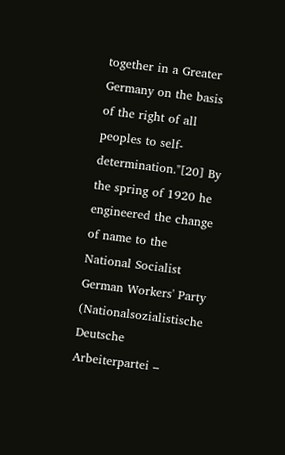together in a Greater Germany on the basis of the right of all peoples to self-determination."[20] By the spring of 1920 he engineered the change of name to the National Socialist German Workers' Party (Nationalsozialistische Deutsche Arbeiterpartei –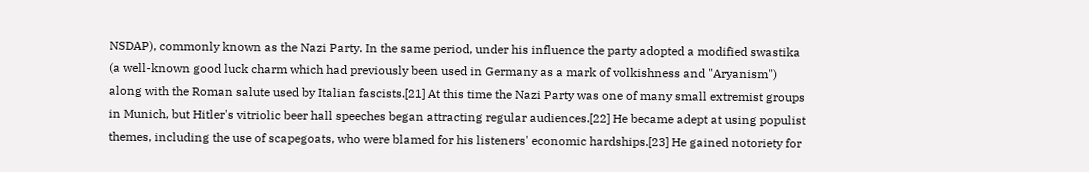NSDAP), commonly known as the Nazi Party. In the same period, under his influence the party adopted a modified swastika (a well-known good luck charm which had previously been used in Germany as a mark of volkishness and "Aryanism") along with the Roman salute used by Italian fascists.[21] At this time the Nazi Party was one of many small extremist groups in Munich, but Hitler's vitriolic beer hall speeches began attracting regular audiences.[22] He became adept at using populist themes, including the use of scapegoats, who were blamed for his listeners' economic hardships.[23] He gained notoriety for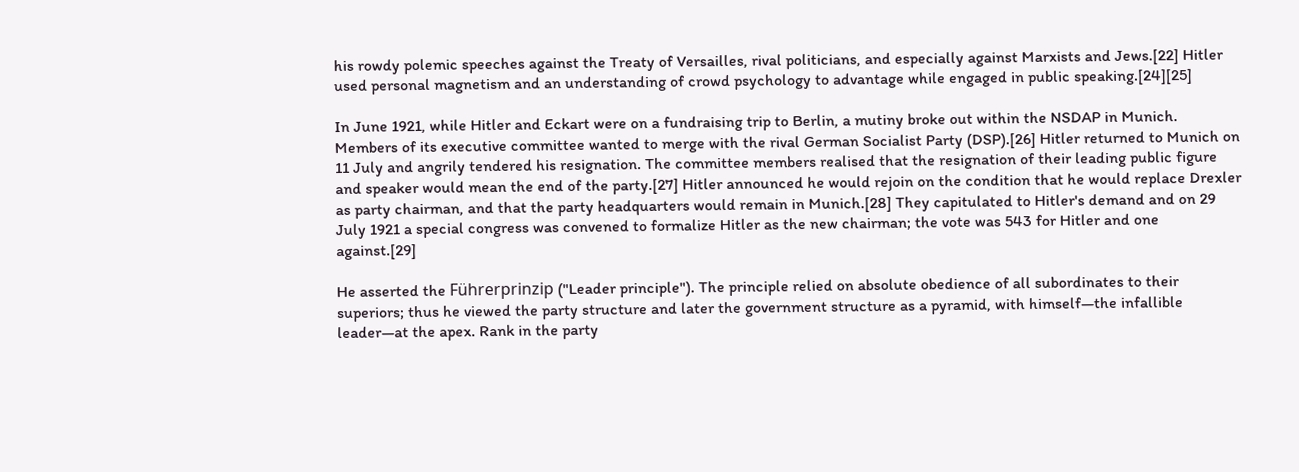his rowdy polemic speeches against the Treaty of Versailles, rival politicians, and especially against Marxists and Jews.[22] Hitler used personal magnetism and an understanding of crowd psychology to advantage while engaged in public speaking.[24][25]

In June 1921, while Hitler and Eckart were on a fundraising trip to Berlin, a mutiny broke out within the NSDAP in Munich. Members of its executive committee wanted to merge with the rival German Socialist Party (DSP).[26] Hitler returned to Munich on 11 July and angrily tendered his resignation. The committee members realised that the resignation of their leading public figure and speaker would mean the end of the party.[27] Hitler announced he would rejoin on the condition that he would replace Drexler as party chairman, and that the party headquarters would remain in Munich.[28] They capitulated to Hitler's demand and on 29 July 1921 a special congress was convened to formalize Hitler as the new chairman; the vote was 543 for Hitler and one against.[29]

He asserted the Führerprinzip ("Leader principle"). The principle relied on absolute obedience of all subordinates to their superiors; thus he viewed the party structure and later the government structure as a pyramid, with himself—the infallible leader—at the apex. Rank in the party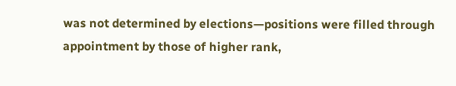was not determined by elections—positions were filled through appointment by those of higher rank,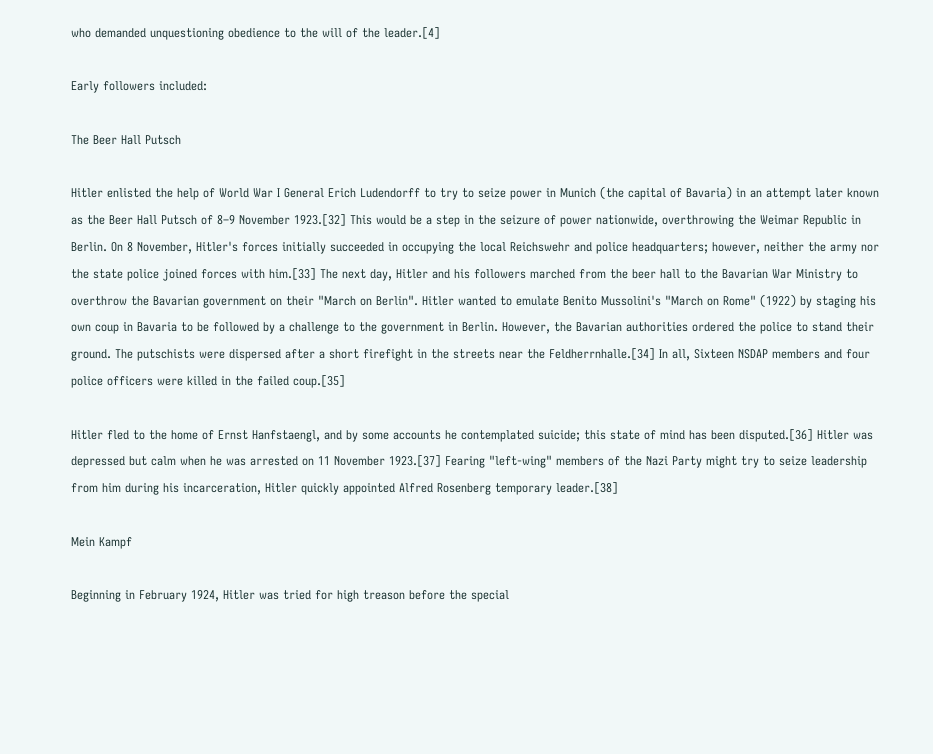who demanded unquestioning obedience to the will of the leader.[4]

Early followers included:

The Beer Hall Putsch

Hitler enlisted the help of World War I General Erich Ludendorff to try to seize power in Munich (the capital of Bavaria) in an attempt later known as the Beer Hall Putsch of 8–9 November 1923.[32] This would be a step in the seizure of power nationwide, overthrowing the Weimar Republic in Berlin. On 8 November, Hitler's forces initially succeeded in occupying the local Reichswehr and police headquarters; however, neither the army nor the state police joined forces with him.[33] The next day, Hitler and his followers marched from the beer hall to the Bavarian War Ministry to overthrow the Bavarian government on their "March on Berlin". Hitler wanted to emulate Benito Mussolini's "March on Rome" (1922) by staging his own coup in Bavaria to be followed by a challenge to the government in Berlin. However, the Bavarian authorities ordered the police to stand their ground. The putschists were dispersed after a short firefight in the streets near the Feldherrnhalle.[34] In all, Sixteen NSDAP members and four police officers were killed in the failed coup.[35]

Hitler fled to the home of Ernst Hanfstaengl, and by some accounts he contemplated suicide; this state of mind has been disputed.[36] Hitler was depressed but calm when he was arrested on 11 November 1923.[37] Fearing "left-wing" members of the Nazi Party might try to seize leadership from him during his incarceration, Hitler quickly appointed Alfred Rosenberg temporary leader.[38]

Mein Kampf

Beginning in February 1924, Hitler was tried for high treason before the special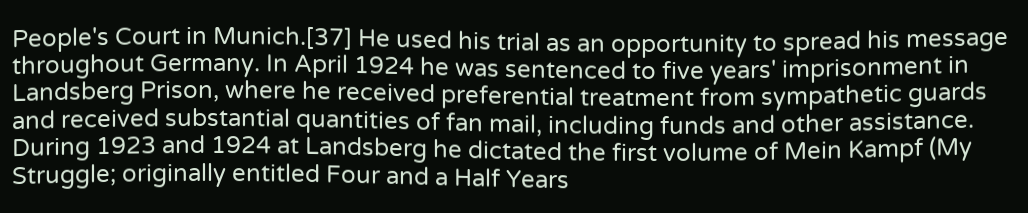People's Court in Munich.[37] He used his trial as an opportunity to spread his message throughout Germany. In April 1924 he was sentenced to five years' imprisonment in Landsberg Prison, where he received preferential treatment from sympathetic guards and received substantial quantities of fan mail, including funds and other assistance. During 1923 and 1924 at Landsberg he dictated the first volume of Mein Kampf (My Struggle; originally entitled Four and a Half Years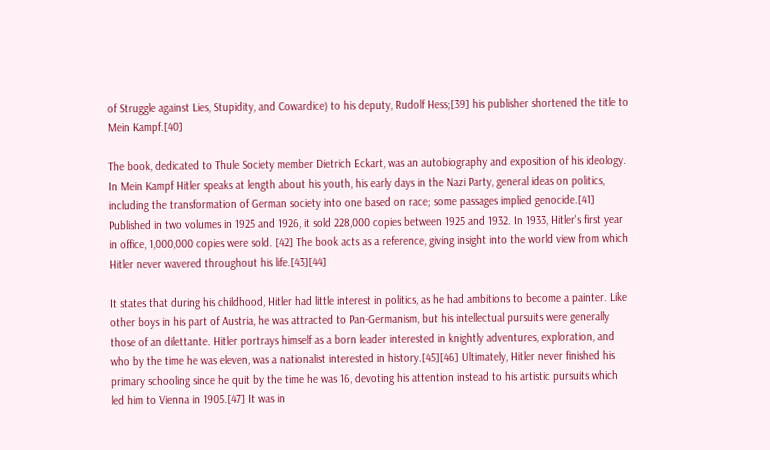of Struggle against Lies, Stupidity, and Cowardice) to his deputy, Rudolf Hess;[39] his publisher shortened the title to Mein Kampf.[40]

The book, dedicated to Thule Society member Dietrich Eckart, was an autobiography and exposition of his ideology. In Mein Kampf Hitler speaks at length about his youth, his early days in the Nazi Party, general ideas on politics, including the transformation of German society into one based on race; some passages implied genocide.[41] Published in two volumes in 1925 and 1926, it sold 228,000 copies between 1925 and 1932. In 1933, Hitler's first year in office, 1,000,000 copies were sold. [42] The book acts as a reference, giving insight into the world view from which Hitler never wavered throughout his life.[43][44]

It states that during his childhood, Hitler had little interest in politics, as he had ambitions to become a painter. Like other boys in his part of Austria, he was attracted to Pan-Germanism, but his intellectual pursuits were generally those of an dilettante. Hitler portrays himself as a born leader interested in knightly adventures, exploration, and who by the time he was eleven, was a nationalist interested in history.[45][46] Ultimately, Hitler never finished his primary schooling since he quit by the time he was 16, devoting his attention instead to his artistic pursuits which led him to Vienna in 1905.[47] It was in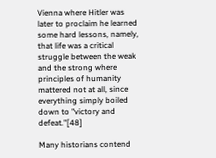Vienna where Hitler was later to proclaim he learned some hard lessons, namely, that life was a critical struggle between the weak and the strong where principles of humanity mattered not at all, since everything simply boiled down to "victory and defeat."[48]

Many historians contend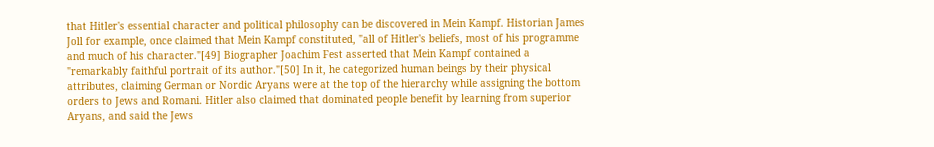that Hitler's essential character and political philosophy can be discovered in Mein Kampf. Historian James Joll for example, once claimed that Mein Kampf constituted, "all of Hitler's beliefs, most of his programme and much of his character."[49] Biographer Joachim Fest asserted that Mein Kampf contained a "remarkably faithful portrait of its author."[50] In it, he categorized human beings by their physical attributes, claiming German or Nordic Aryans were at the top of the hierarchy while assigning the bottom orders to Jews and Romani. Hitler also claimed that dominated people benefit by learning from superior Aryans, and said the Jews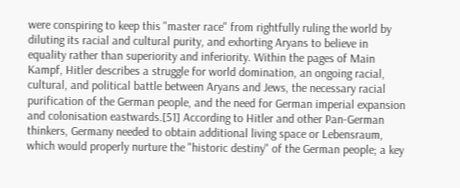were conspiring to keep this "master race" from rightfully ruling the world by diluting its racial and cultural purity, and exhorting Aryans to believe in equality rather than superiority and inferiority. Within the pages of Main Kampf, Hitler describes a struggle for world domination, an ongoing racial, cultural, and political battle between Aryans and Jews, the necessary racial purification of the German people, and the need for German imperial expansion and colonisation eastwards.[51] According to Hitler and other Pan-German thinkers, Germany needed to obtain additional living space or Lebensraum, which would properly nurture the "historic destiny" of the German people; a key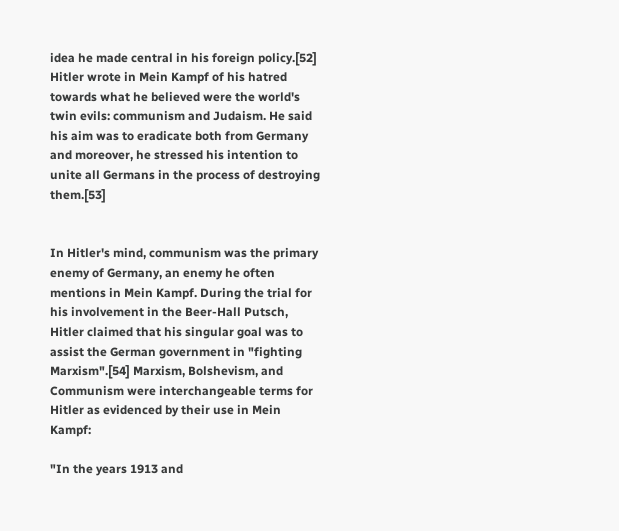idea he made central in his foreign policy.[52] Hitler wrote in Mein Kampf of his hatred towards what he believed were the world's twin evils: communism and Judaism. He said his aim was to eradicate both from Germany and moreover, he stressed his intention to unite all Germans in the process of destroying them.[53]


In Hitler's mind, communism was the primary enemy of Germany, an enemy he often mentions in Mein Kampf. During the trial for his involvement in the Beer-Hall Putsch, Hitler claimed that his singular goal was to assist the German government in "fighting Marxism".[54] Marxism, Bolshevism, and Communism were interchangeable terms for Hitler as evidenced by their use in Mein Kampf:

"In the years 1913 and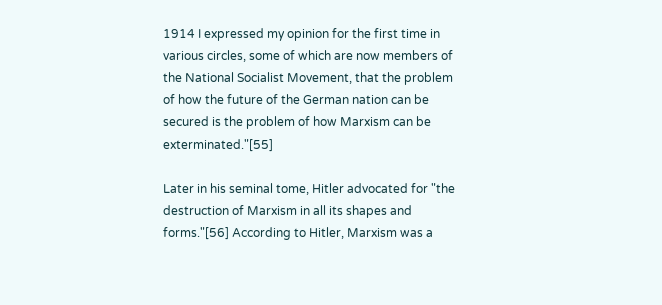1914 I expressed my opinion for the first time in various circles, some of which are now members of the National Socialist Movement, that the problem of how the future of the German nation can be secured is the problem of how Marxism can be exterminated."[55]

Later in his seminal tome, Hitler advocated for "the destruction of Marxism in all its shapes and forms."[56] According to Hitler, Marxism was a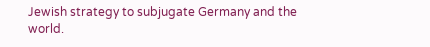Jewish strategy to subjugate Germany and the world.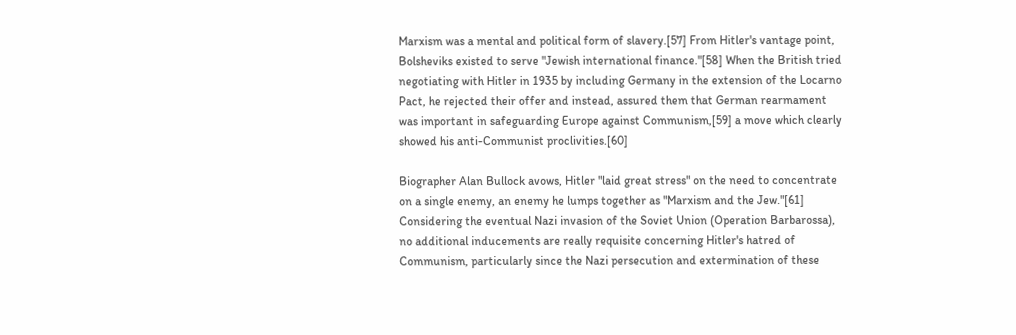Marxism was a mental and political form of slavery.[57] From Hitler's vantage point, Bolsheviks existed to serve "Jewish international finance."[58] When the British tried negotiating with Hitler in 1935 by including Germany in the extension of the Locarno Pact, he rejected their offer and instead, assured them that German rearmament was important in safeguarding Europe against Communism,[59] a move which clearly showed his anti-Communist proclivities.[60]

Biographer Alan Bullock avows, Hitler "laid great stress" on the need to concentrate on a single enemy, an enemy he lumps together as "Marxism and the Jew."[61] Considering the eventual Nazi invasion of the Soviet Union (Operation Barbarossa), no additional inducements are really requisite concerning Hitler's hatred of Communism, particularly since the Nazi persecution and extermination of these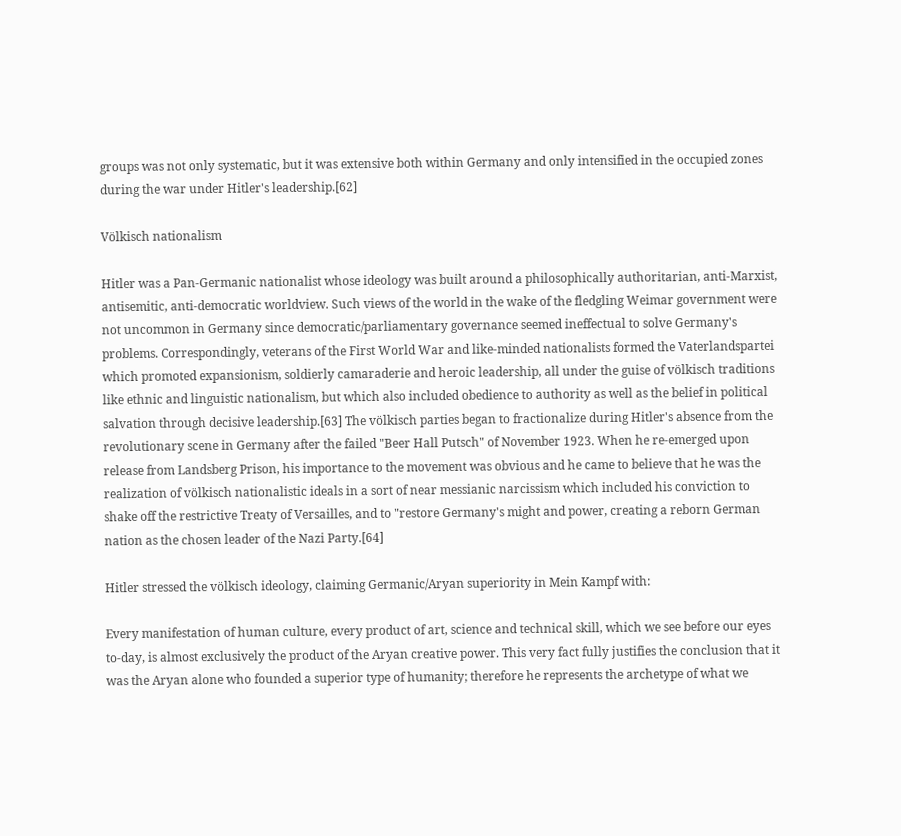groups was not only systematic, but it was extensive both within Germany and only intensified in the occupied zones during the war under Hitler's leadership.[62]

Völkisch nationalism

Hitler was a Pan-Germanic nationalist whose ideology was built around a philosophically authoritarian, anti-Marxist, antisemitic, anti-democratic worldview. Such views of the world in the wake of the fledgling Weimar government were not uncommon in Germany since democratic/parliamentary governance seemed ineffectual to solve Germany's problems. Correspondingly, veterans of the First World War and like-minded nationalists formed the Vaterlandspartei which promoted expansionism, soldierly camaraderie and heroic leadership, all under the guise of völkisch traditions like ethnic and linguistic nationalism, but which also included obedience to authority as well as the belief in political salvation through decisive leadership.[63] The völkisch parties began to fractionalize during Hitler's absence from the revolutionary scene in Germany after the failed "Beer Hall Putsch" of November 1923. When he re-emerged upon release from Landsberg Prison, his importance to the movement was obvious and he came to believe that he was the realization of völkisch nationalistic ideals in a sort of near messianic narcissism which included his conviction to shake off the restrictive Treaty of Versailles, and to "restore Germany's might and power, creating a reborn German nation as the chosen leader of the Nazi Party.[64]

Hitler stressed the völkisch ideology, claiming Germanic/Aryan superiority in Mein Kampf with:

Every manifestation of human culture, every product of art, science and technical skill, which we see before our eyes to-day, is almost exclusively the product of the Aryan creative power. This very fact fully justifies the conclusion that it was the Aryan alone who founded a superior type of humanity; therefore he represents the archetype of what we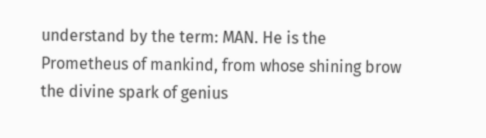understand by the term: MAN. He is the Prometheus of mankind, from whose shining brow the divine spark of genius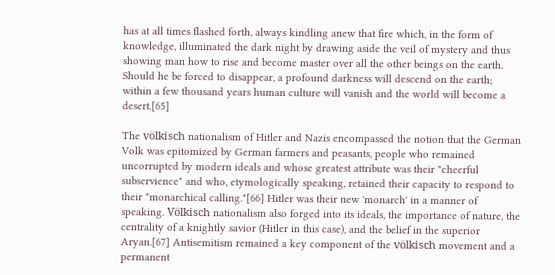has at all times flashed forth, always kindling anew that fire which, in the form of knowledge, illuminated the dark night by drawing aside the veil of mystery and thus showing man how to rise and become master over all the other beings on the earth. Should he be forced to disappear, a profound darkness will descend on the earth; within a few thousand years human culture will vanish and the world will become a desert.[65]

The völkisch nationalism of Hitler and Nazis encompassed the notion that the German Volk was epitomized by German farmers and peasants, people who remained uncorrupted by modern ideals and whose greatest attribute was their "cheerful subservience" and who, etymologically speaking, retained their capacity to respond to their "monarchical calling."[66] Hitler was their new 'monarch' in a manner of speaking. Völkisch nationalism also forged into its ideals, the importance of nature, the centrality of a knightly savior (Hitler in this case), and the belief in the superior Aryan.[67] Antisemitism remained a key component of the völkisch movement and a permanent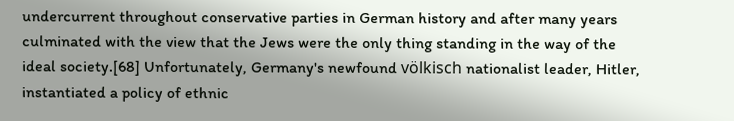undercurrent throughout conservative parties in German history and after many years culminated with the view that the Jews were the only thing standing in the way of the ideal society.[68] Unfortunately, Germany's newfound völkisch nationalist leader, Hitler, instantiated a policy of ethnic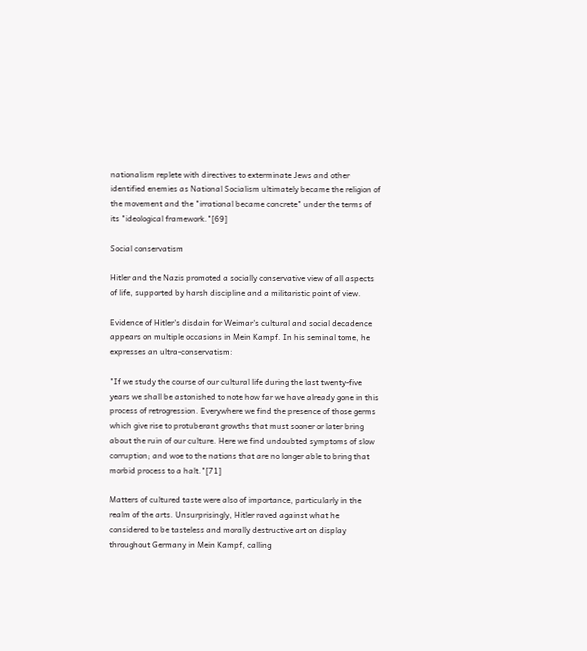nationalism replete with directives to exterminate Jews and other identified enemies as National Socialism ultimately became the religion of the movement and the "irrational became concrete" under the terms of its "ideological framework."[69]

Social conservatism

Hitler and the Nazis promoted a socially conservative view of all aspects of life, supported by harsh discipline and a militaristic point of view.

Evidence of Hitler's disdain for Weimar's cultural and social decadence appears on multiple occasions in Mein Kampf. In his seminal tome, he expresses an ultra-conservatism:

"If we study the course of our cultural life during the last twenty-five years we shall be astonished to note how far we have already gone in this process of retrogression. Everywhere we find the presence of those germs which give rise to protuberant growths that must sooner or later bring about the ruin of our culture. Here we find undoubted symptoms of slow corruption; and woe to the nations that are no longer able to bring that morbid process to a halt."[71]

Matters of cultured taste were also of importance, particularly in the realm of the arts. Unsurprisingly, Hitler raved against what he considered to be tasteless and morally destructive art on display throughout Germany in Mein Kampf, calling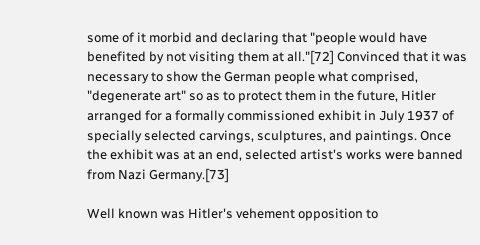some of it morbid and declaring that "people would have benefited by not visiting them at all."[72] Convinced that it was necessary to show the German people what comprised, "degenerate art" so as to protect them in the future, Hitler arranged for a formally commissioned exhibit in July 1937 of specially selected carvings, sculptures, and paintings. Once the exhibit was at an end, selected artist's works were banned from Nazi Germany.[73]

Well known was Hitler's vehement opposition to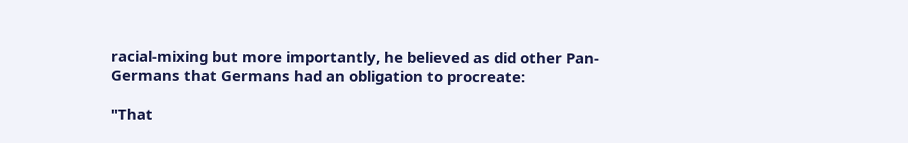racial-mixing but more importantly, he believed as did other Pan-Germans that Germans had an obligation to procreate:

"That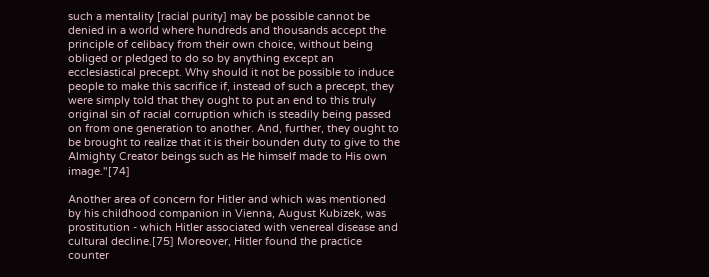such a mentality [racial purity] may be possible cannot be denied in a world where hundreds and thousands accept the principle of celibacy from their own choice, without being obliged or pledged to do so by anything except an ecclesiastical precept. Why should it not be possible to induce people to make this sacrifice if, instead of such a precept, they were simply told that they ought to put an end to this truly original sin of racial corruption which is steadily being passed on from one generation to another. And, further, they ought to be brought to realize that it is their bounden duty to give to the Almighty Creator beings such as He himself made to His own image."[74]

Another area of concern for Hitler and which was mentioned by his childhood companion in Vienna, August Kubizek, was prostitution - which Hitler associated with venereal disease and cultural decline.[75] Moreover, Hitler found the practice counter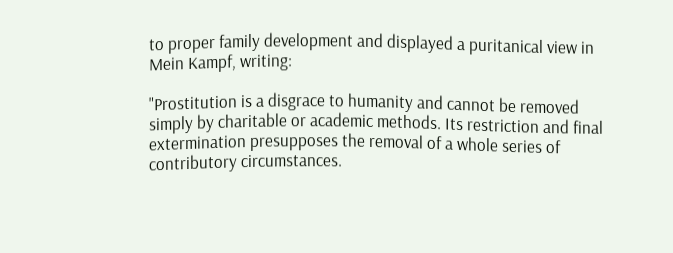to proper family development and displayed a puritanical view in Mein Kampf, writing:

"Prostitution is a disgrace to humanity and cannot be removed simply by charitable or academic methods. Its restriction and final extermination presupposes the removal of a whole series of contributory circumstances.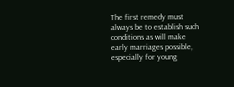The first remedy must always be to establish such conditions as will make early marriages possible, especially for young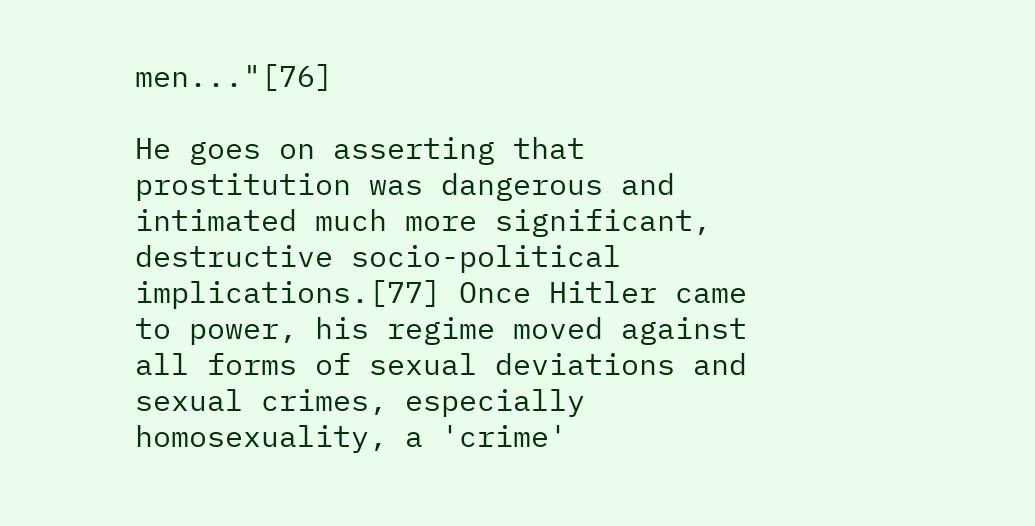men..."[76]

He goes on asserting that prostitution was dangerous and intimated much more significant, destructive socio-political implications.[77] Once Hitler came to power, his regime moved against all forms of sexual deviations and sexual crimes, especially homosexuality, a 'crime'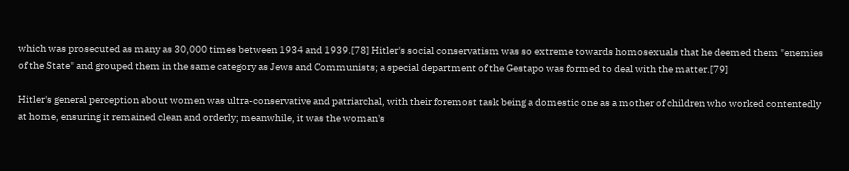which was prosecuted as many as 30,000 times between 1934 and 1939.[78] Hitler's social conservatism was so extreme towards homosexuals that he deemed them "enemies of the State" and grouped them in the same category as Jews and Communists; a special department of the Gestapo was formed to deal with the matter.[79]

Hitler's general perception about women was ultra-conservative and patriarchal, with their foremost task being a domestic one as a mother of children who worked contentedly at home, ensuring it remained clean and orderly; meanwhile, it was the woman's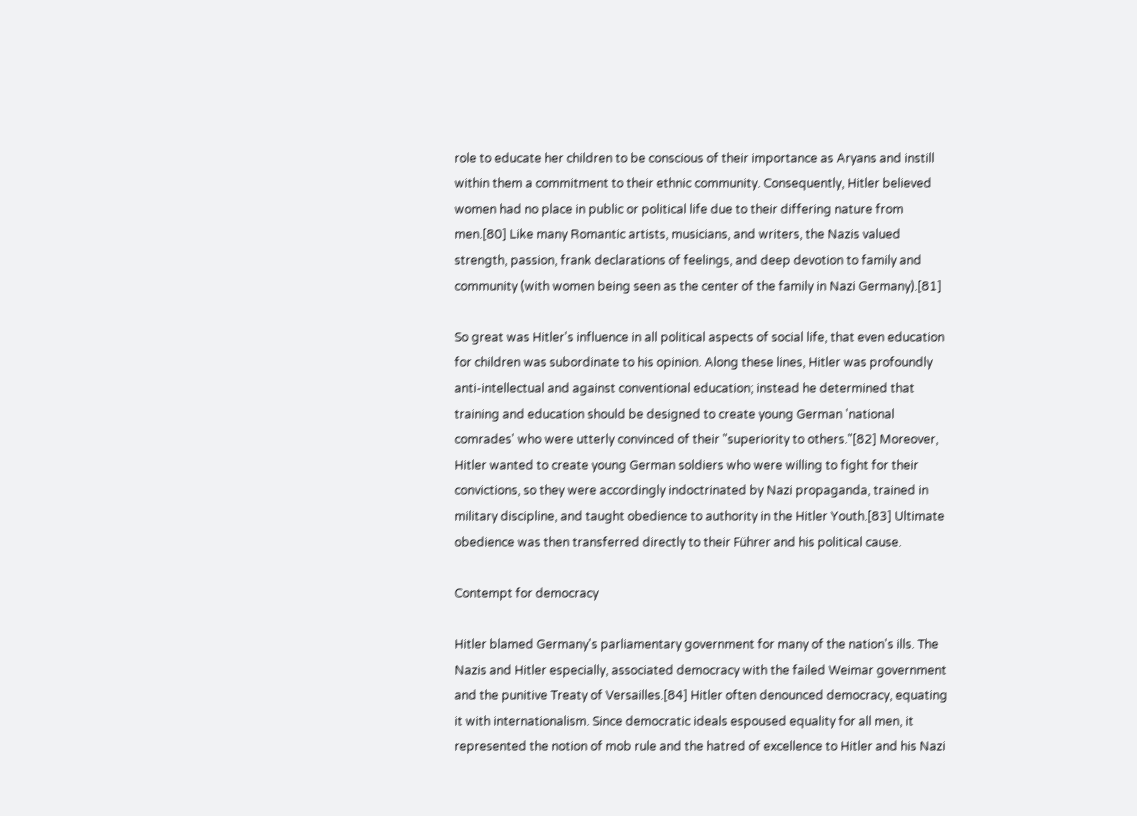role to educate her children to be conscious of their importance as Aryans and instill within them a commitment to their ethnic community. Consequently, Hitler believed women had no place in public or political life due to their differing nature from men.[80] Like many Romantic artists, musicians, and writers, the Nazis valued strength, passion, frank declarations of feelings, and deep devotion to family and community (with women being seen as the center of the family in Nazi Germany).[81]

So great was Hitler's influence in all political aspects of social life, that even education for children was subordinate to his opinion. Along these lines, Hitler was profoundly anti-intellectual and against conventional education; instead he determined that training and education should be designed to create young German 'national comrades' who were utterly convinced of their "superiority to others."[82] Moreover, Hitler wanted to create young German soldiers who were willing to fight for their convictions, so they were accordingly indoctrinated by Nazi propaganda, trained in military discipline, and taught obedience to authority in the Hitler Youth.[83] Ultimate obedience was then transferred directly to their Führer and his political cause.

Contempt for democracy

Hitler blamed Germany's parliamentary government for many of the nation's ills. The Nazis and Hitler especially, associated democracy with the failed Weimar government and the punitive Treaty of Versailles.[84] Hitler often denounced democracy, equating it with internationalism. Since democratic ideals espoused equality for all men, it represented the notion of mob rule and the hatred of excellence to Hitler and his Nazi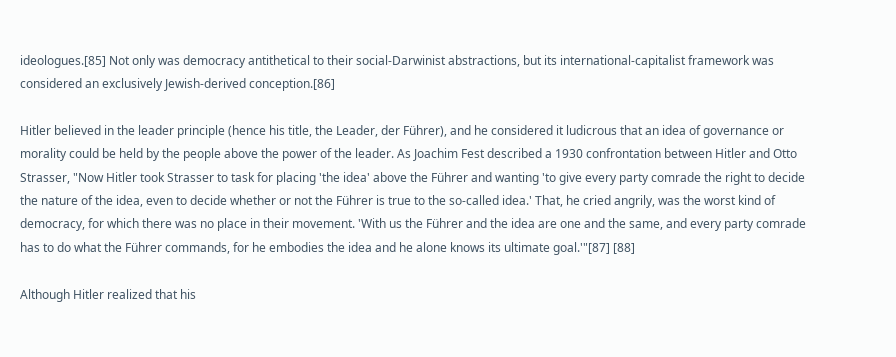ideologues.[85] Not only was democracy antithetical to their social-Darwinist abstractions, but its international-capitalist framework was considered an exclusively Jewish-derived conception.[86]

Hitler believed in the leader principle (hence his title, the Leader, der Führer), and he considered it ludicrous that an idea of governance or morality could be held by the people above the power of the leader. As Joachim Fest described a 1930 confrontation between Hitler and Otto Strasser, "Now Hitler took Strasser to task for placing 'the idea' above the Führer and wanting 'to give every party comrade the right to decide the nature of the idea, even to decide whether or not the Führer is true to the so-called idea.' That, he cried angrily, was the worst kind of democracy, for which there was no place in their movement. 'With us the Führer and the idea are one and the same, and every party comrade has to do what the Führer commands, for he embodies the idea and he alone knows its ultimate goal.'"[87] [88]

Although Hitler realized that his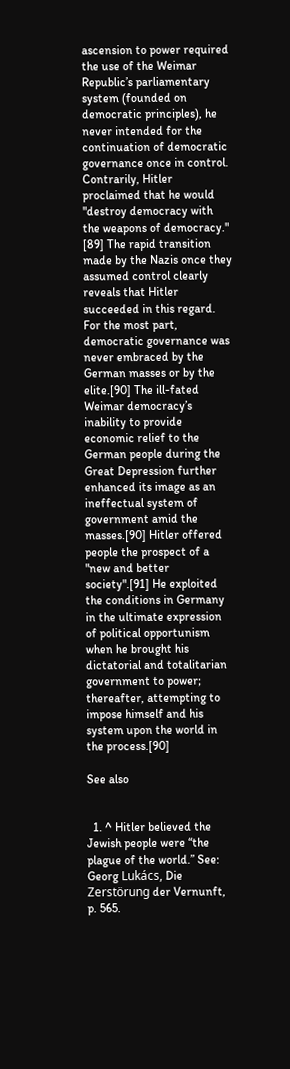ascension to power required the use of the Weimar Republic’s parliamentary system (founded on democratic principles), he never intended for the continuation of democratic governance once in control. Contrarily, Hitler proclaimed that he would "destroy democracy with the weapons of democracy." [89] The rapid transition made by the Nazis once they assumed control clearly reveals that Hitler succeeded in this regard. For the most part, democratic governance was never embraced by the German masses or by the elite.[90] The ill-fated Weimar democracy’s inability to provide economic relief to the German people during the Great Depression further enhanced its image as an ineffectual system of government amid the masses.[90] Hitler offered people the prospect of a "new and better society".[91] He exploited the conditions in Germany in the ultimate expression of political opportunism when he brought his dictatorial and totalitarian government to power; thereafter, attempting to impose himself and his system upon the world in the process.[90]

See also


  1. ^ Hitler believed the Jewish people were “the plague of the world.” See: Georg Lukács, Die Zerstörung der Vernunft, p. 565.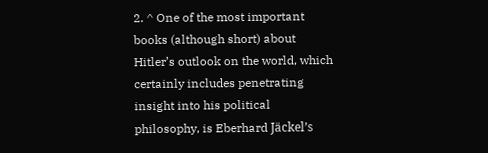2. ^ One of the most important books (although short) about Hitler’s outlook on the world, which certainly includes penetrating insight into his political philosophy, is Eberhard Jäckel’s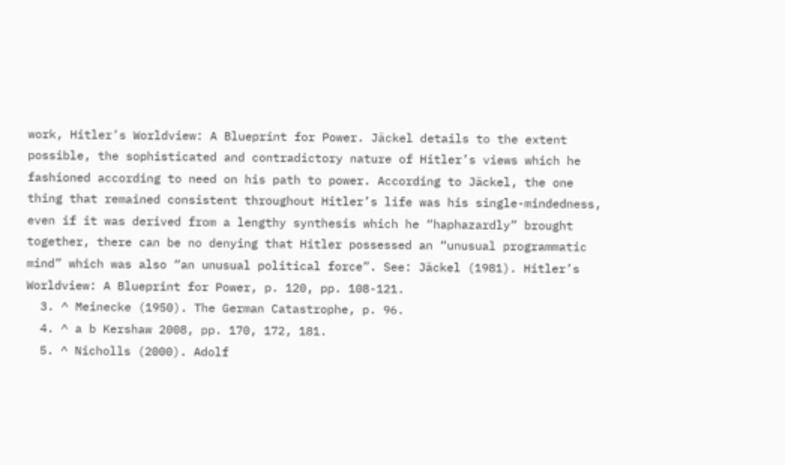work, Hitler’s Worldview: A Blueprint for Power. Jäckel details to the extent possible, the sophisticated and contradictory nature of Hitler’s views which he fashioned according to need on his path to power. According to Jäckel, the one thing that remained consistent throughout Hitler’s life was his single-mindedness, even if it was derived from a lengthy synthesis which he “haphazardly” brought together, there can be no denying that Hitler possessed an “unusual programmatic mind” which was also “an unusual political force”. See: Jäckel (1981). Hitler’s Worldview: A Blueprint for Power, p. 120, pp. 108-121.
  3. ^ Meinecke (1950). The German Catastrophe, p. 96.
  4. ^ a b Kershaw 2008, pp. 170, 172, 181.
  5. ^ Nicholls (2000). Adolf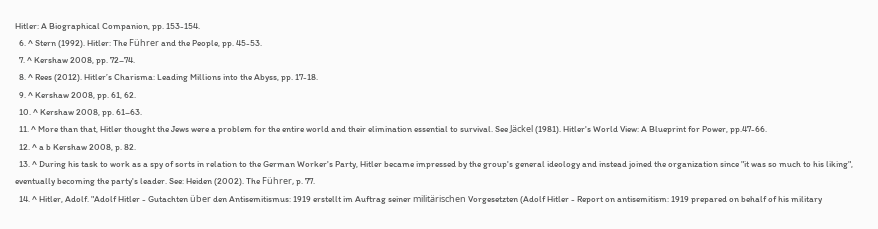Hitler: A Biographical Companion, pp. 153-154.
  6. ^ Stern (1992). Hitler: The Führer and the People, pp. 45-53.
  7. ^ Kershaw 2008, pp. 72–74.
  8. ^ Rees (2012). Hitler’s Charisma: Leading Millions into the Abyss, pp. 17-18.
  9. ^ Kershaw 2008, pp. 61, 62.
  10. ^ Kershaw 2008, pp. 61–63.
  11. ^ More than that, Hitler thought the Jews were a problem for the entire world and their elimination essential to survival. See Jäckel (1981). Hitler's World View: A Blueprint for Power, pp.47-66.
  12. ^ a b Kershaw 2008, p. 82.
  13. ^ During his task to work as a spy of sorts in relation to the German Worker's Party, Hitler became impressed by the group's general ideology and instead joined the organization since "it was so much to his liking", eventually becoming the party's leader. See: Heiden (2002). The Führer, p. 77.
  14. ^ Hitler, Adolf. "Adolf Hitler - Gutachten über den Antisemitismus: 1919 erstellt im Auftrag seiner militärischen Vorgesetzten (Adolf Hitler - Report on antisemitism: 1919 prepared on behalf of his military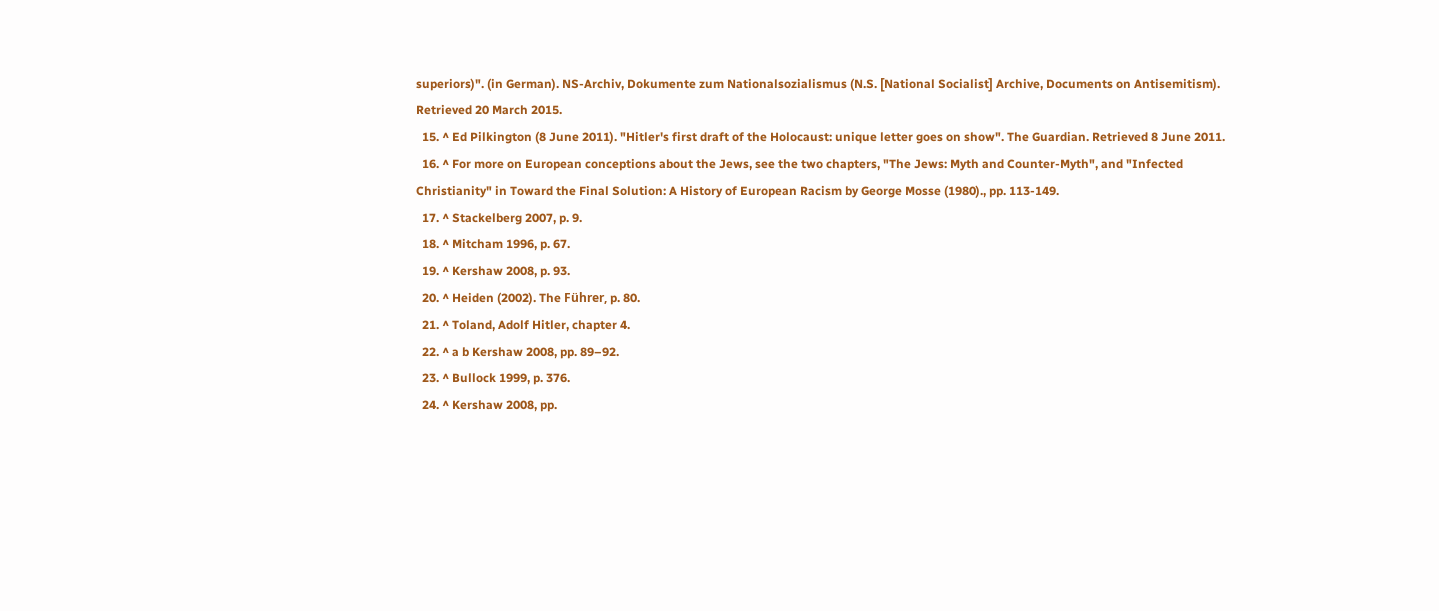superiors)". (in German). NS-Archiv, Dokumente zum Nationalsozialismus (N.S. [National Socialist] Archive, Documents on Antisemitism). Retrieved 20 March 2015.
  15. ^ Ed Pilkington (8 June 2011). "Hitler's first draft of the Holocaust: unique letter goes on show". The Guardian. Retrieved 8 June 2011.
  16. ^ For more on European conceptions about the Jews, see the two chapters, "The Jews: Myth and Counter-Myth", and "Infected Christianity" in Toward the Final Solution: A History of European Racism by George Mosse (1980)., pp. 113-149.
  17. ^ Stackelberg 2007, p. 9.
  18. ^ Mitcham 1996, p. 67.
  19. ^ Kershaw 2008, p. 93.
  20. ^ Heiden (2002). The Führer, p. 80.
  21. ^ Toland, Adolf Hitler, chapter 4.
  22. ^ a b Kershaw 2008, pp. 89–92.
  23. ^ Bullock 1999, p. 376.
  24. ^ Kershaw 2008, pp.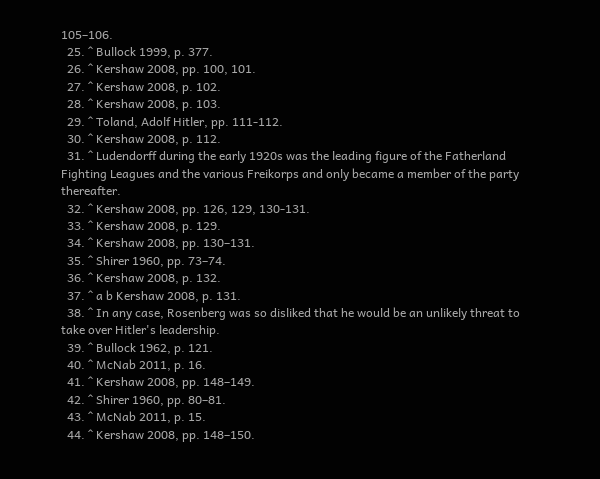105–106.
  25. ^ Bullock 1999, p. 377.
  26. ^ Kershaw 2008, pp. 100, 101.
  27. ^ Kershaw 2008, p. 102.
  28. ^ Kershaw 2008, p. 103.
  29. ^ Toland, Adolf Hitler, pp. 111-112.
  30. ^ Kershaw 2008, p. 112.
  31. ^ Ludendorff during the early 1920s was the leading figure of the Fatherland Fighting Leagues and the various Freikorps and only became a member of the party thereafter.
  32. ^ Kershaw 2008, pp. 126, 129, 130-131.
  33. ^ Kershaw 2008, p. 129.
  34. ^ Kershaw 2008, pp. 130–131.
  35. ^ Shirer 1960, pp. 73–74.
  36. ^ Kershaw 2008, p. 132.
  37. ^ a b Kershaw 2008, p. 131.
  38. ^ In any case, Rosenberg was so disliked that he would be an unlikely threat to take over Hitler's leadership.
  39. ^ Bullock 1962, p. 121.
  40. ^ McNab 2011, p. 16.
  41. ^ Kershaw 2008, pp. 148–149.
  42. ^ Shirer 1960, pp. 80–81.
  43. ^ McNab 2011, p. 15.
  44. ^ Kershaw 2008, pp. 148–150.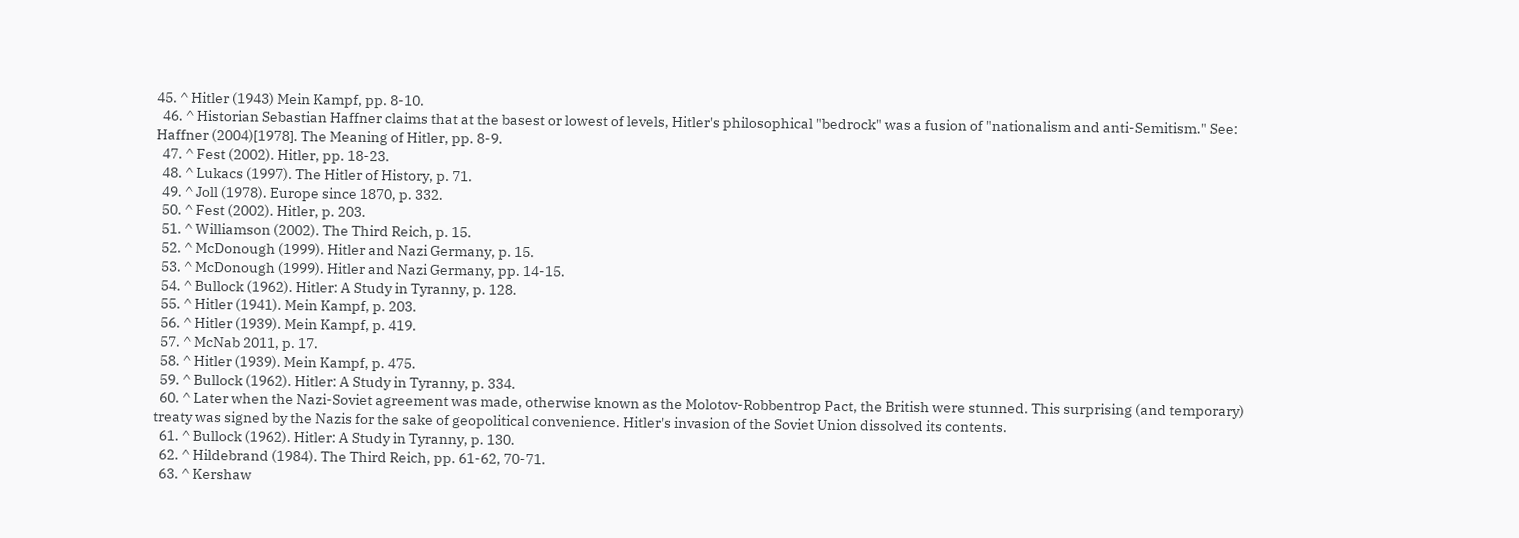45. ^ Hitler (1943) Mein Kampf, pp. 8-10.
  46. ^ Historian Sebastian Haffner claims that at the basest or lowest of levels, Hitler's philosophical "bedrock" was a fusion of "nationalism and anti-Semitism." See: Haffner (2004)[1978]. The Meaning of Hitler, pp. 8-9.
  47. ^ Fest (2002). Hitler, pp. 18-23.
  48. ^ Lukacs (1997). The Hitler of History, p. 71.
  49. ^ Joll (1978). Europe since 1870, p. 332.
  50. ^ Fest (2002). Hitler, p. 203.
  51. ^ Williamson (2002). The Third Reich, p. 15.
  52. ^ McDonough (1999). Hitler and Nazi Germany, p. 15.
  53. ^ McDonough (1999). Hitler and Nazi Germany, pp. 14-15.
  54. ^ Bullock (1962). Hitler: A Study in Tyranny, p. 128.
  55. ^ Hitler (1941). Mein Kampf, p. 203.
  56. ^ Hitler (1939). Mein Kampf, p. 419.
  57. ^ McNab 2011, p. 17.
  58. ^ Hitler (1939). Mein Kampf, p. 475.
  59. ^ Bullock (1962). Hitler: A Study in Tyranny, p. 334.
  60. ^ Later when the Nazi-Soviet agreement was made, otherwise known as the Molotov-Robbentrop Pact, the British were stunned. This surprising (and temporary) treaty was signed by the Nazis for the sake of geopolitical convenience. Hitler's invasion of the Soviet Union dissolved its contents.
  61. ^ Bullock (1962). Hitler: A Study in Tyranny, p. 130.
  62. ^ Hildebrand (1984). The Third Reich, pp. 61-62, 70-71.
  63. ^ Kershaw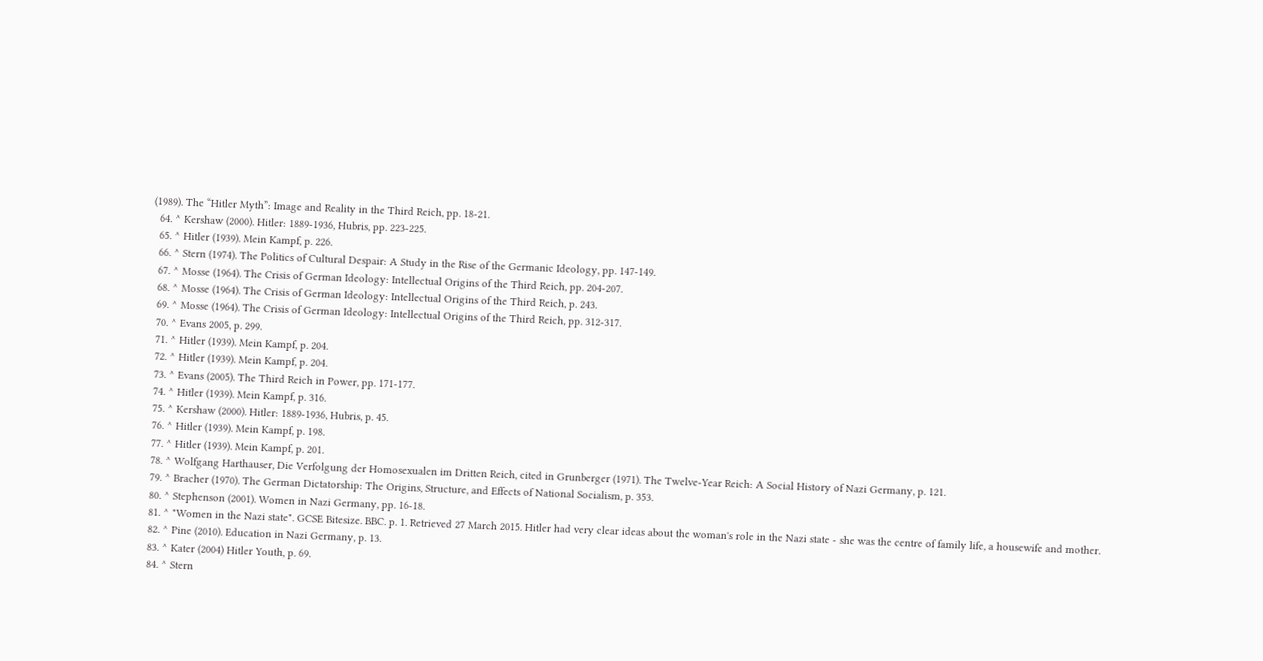(1989). The “Hitler Myth”: Image and Reality in the Third Reich, pp. 18-21.
  64. ^ Kershaw (2000). Hitler: 1889-1936, Hubris, pp. 223-225.
  65. ^ Hitler (1939). Mein Kampf, p. 226.
  66. ^ Stern (1974). The Politics of Cultural Despair: A Study in the Rise of the Germanic Ideology, pp. 147-149.
  67. ^ Mosse (1964). The Crisis of German Ideology: Intellectual Origins of the Third Reich, pp. 204-207.
  68. ^ Mosse (1964). The Crisis of German Ideology: Intellectual Origins of the Third Reich, p. 243.
  69. ^ Mosse (1964). The Crisis of German Ideology: Intellectual Origins of the Third Reich, pp. 312-317.
  70. ^ Evans 2005, p. 299.
  71. ^ Hitler (1939). Mein Kampf, p. 204.
  72. ^ Hitler (1939). Mein Kampf, p. 204.
  73. ^ Evans (2005). The Third Reich in Power, pp. 171-177.
  74. ^ Hitler (1939). Mein Kampf, p. 316.
  75. ^ Kershaw (2000). Hitler: 1889-1936, Hubris, p. 45.
  76. ^ Hitler (1939). Mein Kampf, p. 198.
  77. ^ Hitler (1939). Mein Kampf, p. 201.
  78. ^ Wolfgang Harthauser, Die Verfolgung der Homosexualen im Dritten Reich, cited in Grunberger (1971). The Twelve-Year Reich: A Social History of Nazi Germany, p. 121.
  79. ^ Bracher (1970). The German Dictatorship: The Origins, Structure, and Effects of National Socialism, p. 353.
  80. ^ Stephenson (2001). Women in Nazi Germany, pp. 16-18.
  81. ^ "Women in the Nazi state". GCSE Bitesize. BBC. p. 1. Retrieved 27 March 2015. Hitler had very clear ideas about the woman's role in the Nazi state - she was the centre of family life, a housewife and mother.
  82. ^ Pine (2010). Education in Nazi Germany, p. 13.
  83. ^ Kater (2004) Hitler Youth, p. 69.
  84. ^ Stern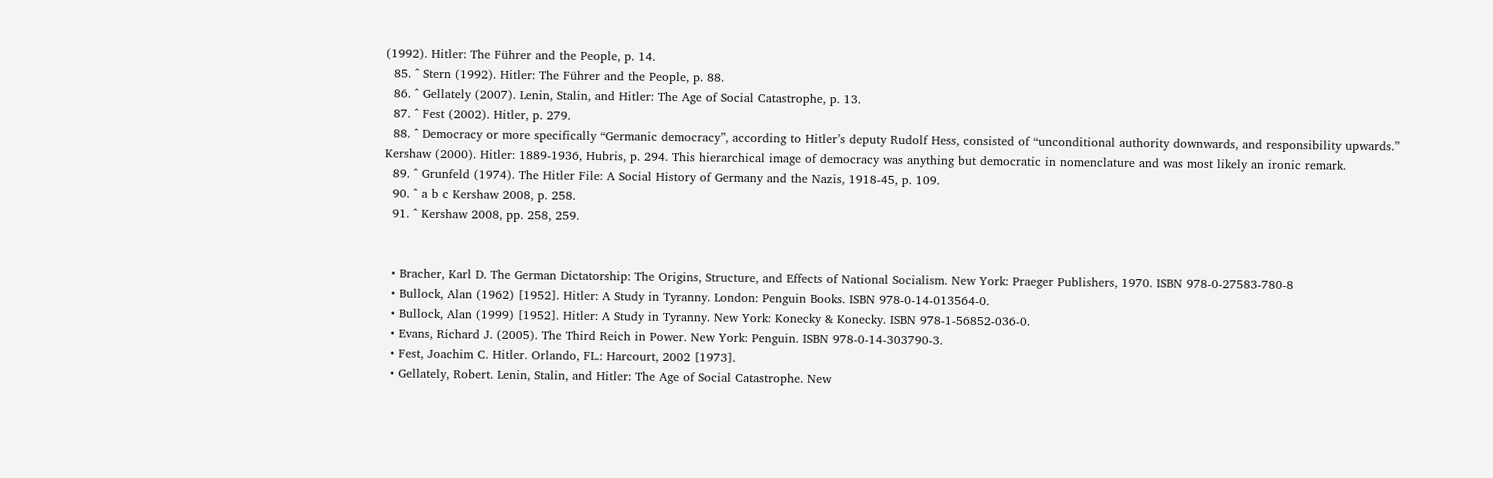(1992). Hitler: The Führer and the People, p. 14.
  85. ^ Stern (1992). Hitler: The Führer and the People, p. 88.
  86. ^ Gellately (2007). Lenin, Stalin, and Hitler: The Age of Social Catastrophe, p. 13.
  87. ^ Fest (2002). Hitler, p. 279.
  88. ^ Democracy or more specifically “Germanic democracy”, according to Hitler’s deputy Rudolf Hess, consisted of “unconditional authority downwards, and responsibility upwards.” Kershaw (2000). Hitler: 1889-1936, Hubris, p. 294. This hierarchical image of democracy was anything but democratic in nomenclature and was most likely an ironic remark.
  89. ^ Grunfeld (1974). The Hitler File: A Social History of Germany and the Nazis, 1918-45, p. 109.
  90. ^ a b c Kershaw 2008, p. 258.
  91. ^ Kershaw 2008, pp. 258, 259.


  • Bracher, Karl D. The German Dictatorship: The Origins, Structure, and Effects of National Socialism. New York: Praeger Publishers, 1970. ISBN 978-0-27583-780-8
  • Bullock, Alan (1962) [1952]. Hitler: A Study in Tyranny. London: Penguin Books. ISBN 978-0-14-013564-0.
  • Bullock, Alan (1999) [1952]. Hitler: A Study in Tyranny. New York: Konecky & Konecky. ISBN 978-1-56852-036-0.
  • Evans, Richard J. (2005). The Third Reich in Power. New York: Penguin. ISBN 978-0-14-303790-3.
  • Fest, Joachim C. Hitler. Orlando, FL.: Harcourt, 2002 [1973].
  • Gellately, Robert. Lenin, Stalin, and Hitler: The Age of Social Catastrophe. New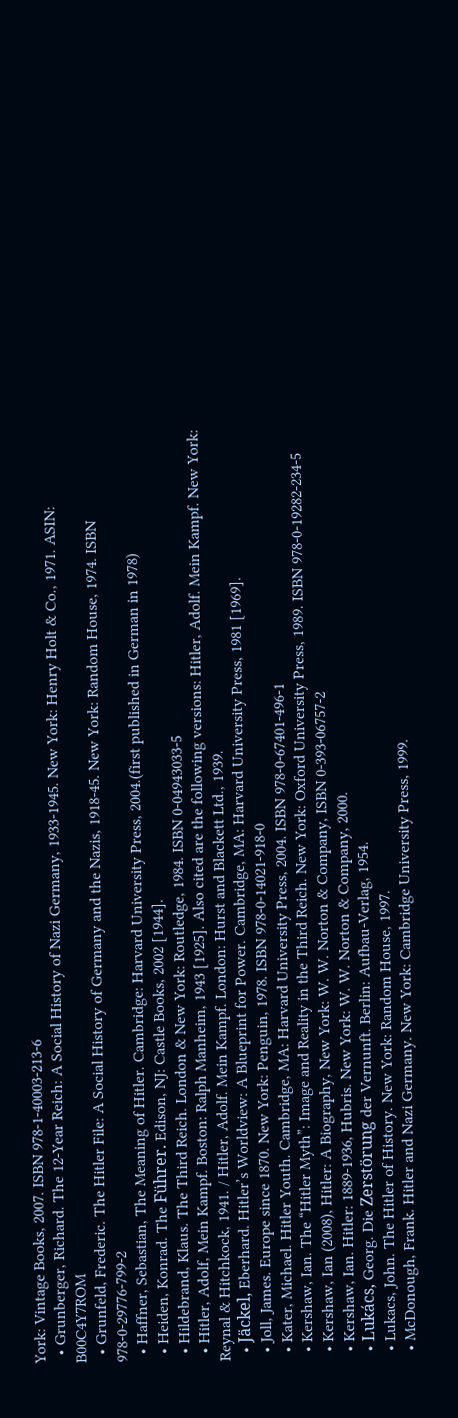York: Vintage Books, 2007. ISBN 978-1-40003-213-6
  • Grunberger, Richard. The 12-Year Reich: A Social History of Nazi Germany, 1933-1945. New York: Henry Holt & Co., 1971. ASIN: B00C4Y7ROM
  • Grunfeld, Frederic. The Hitler File: A Social History of Germany and the Nazis, 1918-45. New York: Random House, 1974. ISBN 978-0-29776-799-2
  • Haffner, Sebastian, The Meaning of Hitler. Cambridge: Harvard University Press, 2004.(first published in German in 1978)
  • Heiden, Konrad. The Führer. Edison, NJ: Castle Books, 2002 [1944].
  • Hildebrand, Klaus. The Third Reich. London & New York: Routledge, 1984. ISBN 0-04943033-5
  • Hitler, Adolf, Mein Kampf. Boston: Ralph Manheim, 1943 [1925]. Also cited are the following versions: Hitler, Adolf. Mein Kampf. New York: Reynal & Hitchkock, 1941. / Hitler, Adolf. Mein Kampf. London: Hurst and Blackett Ltd., 1939.
  • Jäckel, Eberhard. Hitler’s Worldview: A Blueprint for Power. Cambridge, MA: Harvard University Press, 1981 [1969].
  • Joll, James. Europe since 1870. New York: Penguin, 1978. ISBN 978-0-14021-918-0
  • Kater, Michael. Hitler Youth. Cambridge, MA: Harvard University Press, 2004. ISBN 978-0-67401-496-1
  • Kershaw, Ian. The “Hitler Myth”: Image and Reality in the Third Reich. New York: Oxford University Press, 1989. ISBN 978-0-19282-234-5
  • Kershaw, Ian (2008), Hitler: A Biography, New York: W. W. Norton & Company, ISBN 0-393-06757-2
  • Kershaw, Ian. Hitler: 1889-1936, Hubris. New York: W. W. Norton & Company, 2000.
  • Lukács, Georg. Die Zerstörung der Vernunft. Berlin: Aufbau-Verlag, 1954.
  • Lukacs, John. The Hitler of History. New York: Random House, 1997.
  • McDonough, Frank. Hitler and Nazi Germany. New York: Cambridge University Press, 1999.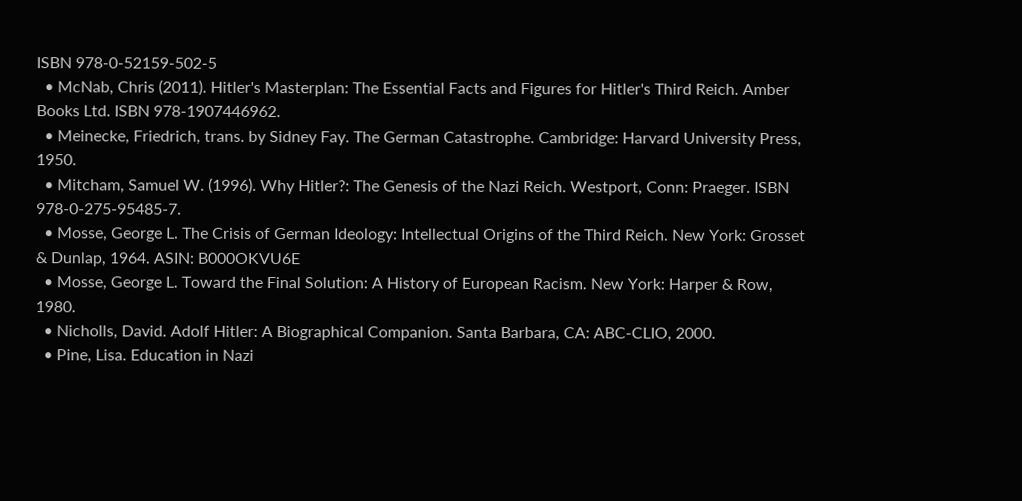ISBN 978-0-52159-502-5
  • McNab, Chris (2011). Hitler's Masterplan: The Essential Facts and Figures for Hitler's Third Reich. Amber Books Ltd. ISBN 978-1907446962.
  • Meinecke, Friedrich, trans. by Sidney Fay. The German Catastrophe. Cambridge: Harvard University Press, 1950.
  • Mitcham, Samuel W. (1996). Why Hitler?: The Genesis of the Nazi Reich. Westport, Conn: Praeger. ISBN 978-0-275-95485-7.
  • Mosse, George L. The Crisis of German Ideology: Intellectual Origins of the Third Reich. New York: Grosset & Dunlap, 1964. ASIN: B000OKVU6E
  • Mosse, George L. Toward the Final Solution: A History of European Racism. New York: Harper & Row, 1980.
  • Nicholls, David. Adolf Hitler: A Biographical Companion. Santa Barbara, CA: ABC-CLIO, 2000.
  • Pine, Lisa. Education in Nazi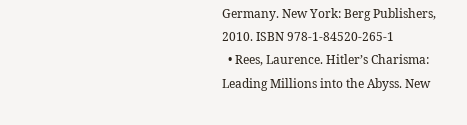Germany. New York: Berg Publishers, 2010. ISBN 978-1-84520-265-1
  • Rees, Laurence. Hitler’s Charisma: Leading Millions into the Abyss. New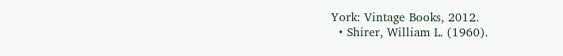York: Vintage Books, 2012.
  • Shirer, William L. (1960).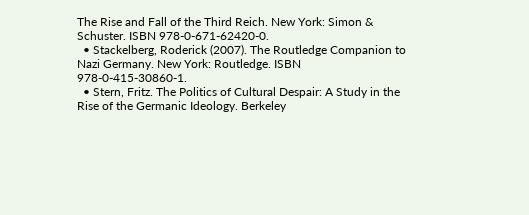The Rise and Fall of the Third Reich. New York: Simon & Schuster. ISBN 978-0-671-62420-0.
  • Stackelberg, Roderick (2007). The Routledge Companion to Nazi Germany. New York: Routledge. ISBN 978-0-415-30860-1.
  • Stern, Fritz. The Politics of Cultural Despair: A Study in the Rise of the Germanic Ideology. Berkeley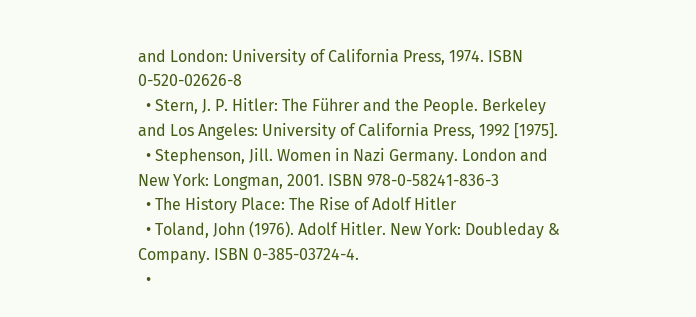and London: University of California Press, 1974. ISBN 0-520-02626-8
  • Stern, J. P. Hitler: The Führer and the People. Berkeley and Los Angeles: University of California Press, 1992 [1975].
  • Stephenson, Jill. Women in Nazi Germany. London and New York: Longman, 2001. ISBN 978-0-58241-836-3
  • The History Place: The Rise of Adolf Hitler
  • Toland, John (1976). Adolf Hitler. New York: Doubleday & Company. ISBN 0-385-03724-4.
  •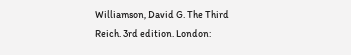Williamson, David G. The Third Reich. 3rd edition. London: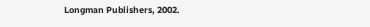Longman Publishers, 2002.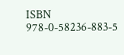ISBN 978-0-58236-883-5